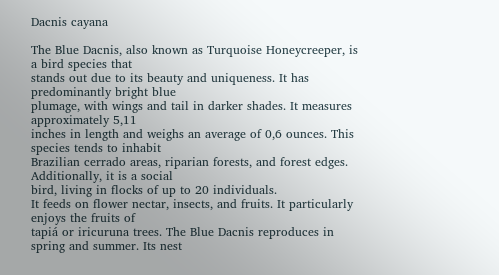Dacnis cayana

The Blue Dacnis, also known as Turquoise Honeycreeper, is a bird species that
stands out due to its beauty and uniqueness. It has predominantly bright blue
plumage, with wings and tail in darker shades. It measures approximately 5,11
inches in length and weighs an average of 0,6 ounces. This species tends to inhabit
Brazilian cerrado areas, riparian forests, and forest edges. Additionally, it is a social
bird, living in flocks of up to 20 individuals.
It feeds on flower nectar, insects, and fruits. It particularly enjoys the fruits of
tapiá or iricuruna trees. The Blue Dacnis reproduces in spring and summer. Its nest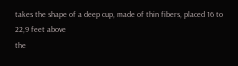takes the shape of a deep cup, made of thin fibers, placed 16 to 22,9 feet above
the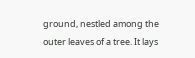ground, nestled among the outer leaves of a tree. It lays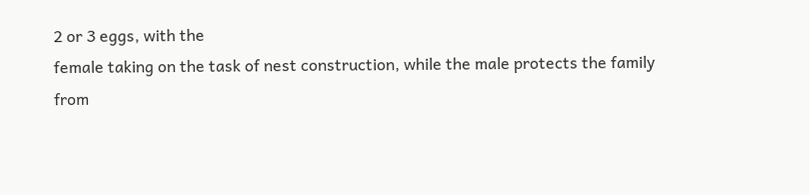2 or 3 eggs, with the
female taking on the task of nest construction, while the male protects the family
from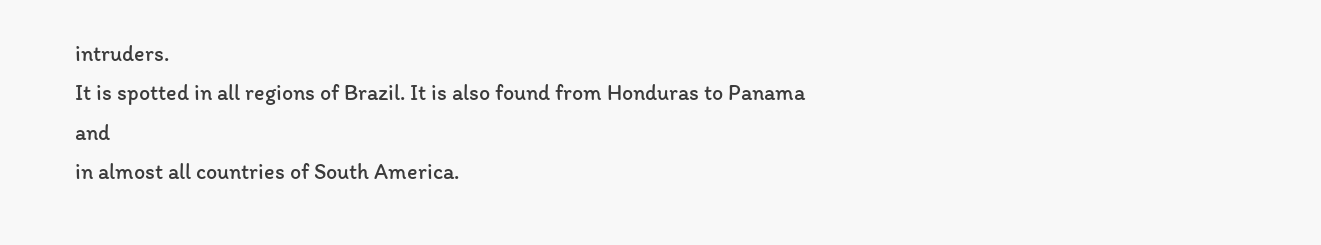intruders.
It is spotted in all regions of Brazil. It is also found from Honduras to Panama and
in almost all countries of South America.